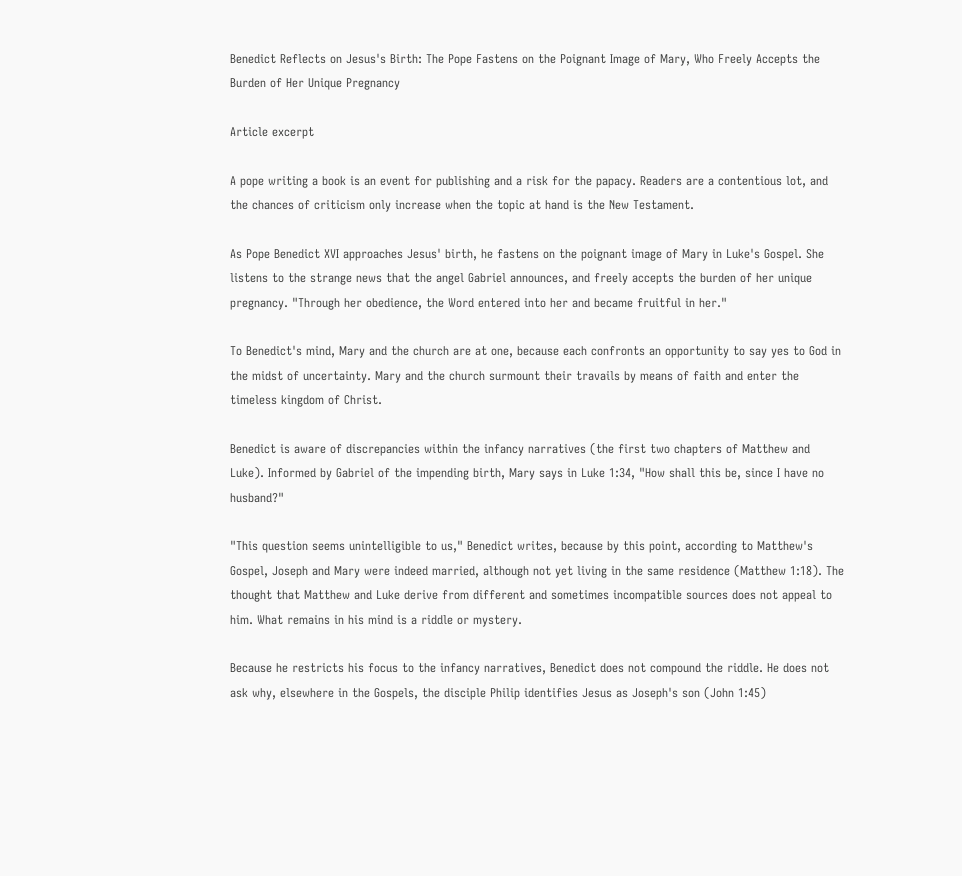Benedict Reflects on Jesus's Birth: The Pope Fastens on the Poignant Image of Mary, Who Freely Accepts the Burden of Her Unique Pregnancy

Article excerpt

A pope writing a book is an event for publishing and a risk for the papacy. Readers are a contentious lot, and the chances of criticism only increase when the topic at hand is the New Testament.

As Pope Benedict XVI approaches Jesus' birth, he fastens on the poignant image of Mary in Luke's Gospel. She listens to the strange news that the angel Gabriel announces, and freely accepts the burden of her unique pregnancy. "Through her obedience, the Word entered into her and became fruitful in her."

To Benedict's mind, Mary and the church are at one, because each confronts an opportunity to say yes to God in the midst of uncertainty. Mary and the church surmount their travails by means of faith and enter the timeless kingdom of Christ.

Benedict is aware of discrepancies within the infancy narratives (the first two chapters of Matthew and Luke). Informed by Gabriel of the impending birth, Mary says in Luke 1:34, "How shall this be, since I have no husband?"

"This question seems unintelligible to us," Benedict writes, because by this point, according to Matthew's Gospel, Joseph and Mary were indeed married, although not yet living in the same residence (Matthew 1:18). The thought that Matthew and Luke derive from different and sometimes incompatible sources does not appeal to him. What remains in his mind is a riddle or mystery.

Because he restricts his focus to the infancy narratives, Benedict does not compound the riddle. He does not ask why, elsewhere in the Gospels, the disciple Philip identifies Jesus as Joseph's son (John 1:45)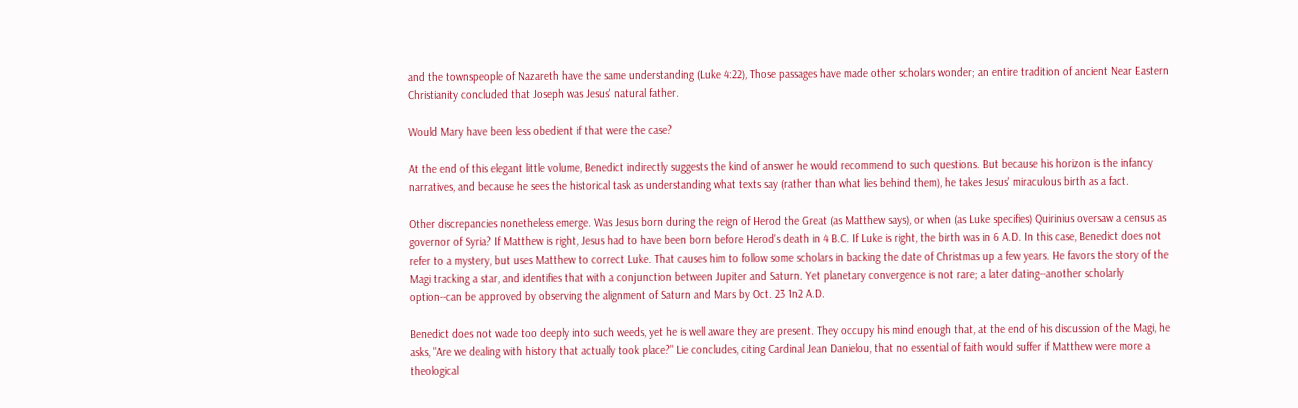and the townspeople of Nazareth have the same understanding (Luke 4:22), Those passages have made other scholars wonder; an entire tradition of ancient Near Eastern Christianity concluded that Joseph was Jesus' natural father.

Would Mary have been less obedient if that were the case?

At the end of this elegant little volume, Benedict indirectly suggests the kind of answer he would recommend to such questions. But because his horizon is the infancy narratives, and because he sees the historical task as understanding what texts say (rather than what lies behind them), he takes Jesus' miraculous birth as a fact.

Other discrepancies nonetheless emerge. Was Jesus born during the reign of Herod the Great (as Matthew says), or when (as Luke specifies) Quirinius oversaw a census as governor of Syria? If Matthew is right, Jesus had to have been born before Herod's death in 4 B.C. If Luke is right, the birth was in 6 A.D. In this case, Benedict does not refer to a mystery, but uses Matthew to correct Luke. That causes him to follow some scholars in backing the date of Christmas up a few years. He favors the story of the Magi tracking a star, and identifies that with a conjunction between Jupiter and Saturn. Yet planetary convergence is not rare; a later dating--another scholarly option--can be approved by observing the alignment of Saturn and Mars by Oct. 23 1n2 A.D.

Benedict does not wade too deeply into such weeds, yet he is well aware they are present. They occupy his mind enough that, at the end of his discussion of the Magi, he asks, "Are we dealing with history that actually took place?" Lie concludes, citing Cardinal Jean Danielou, that no essential of faith would suffer if Matthew were more a theological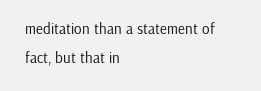meditation than a statement of fact, but that in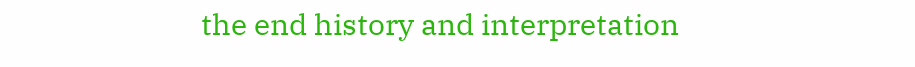the end history and interpretation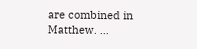are combined in Matthew. …